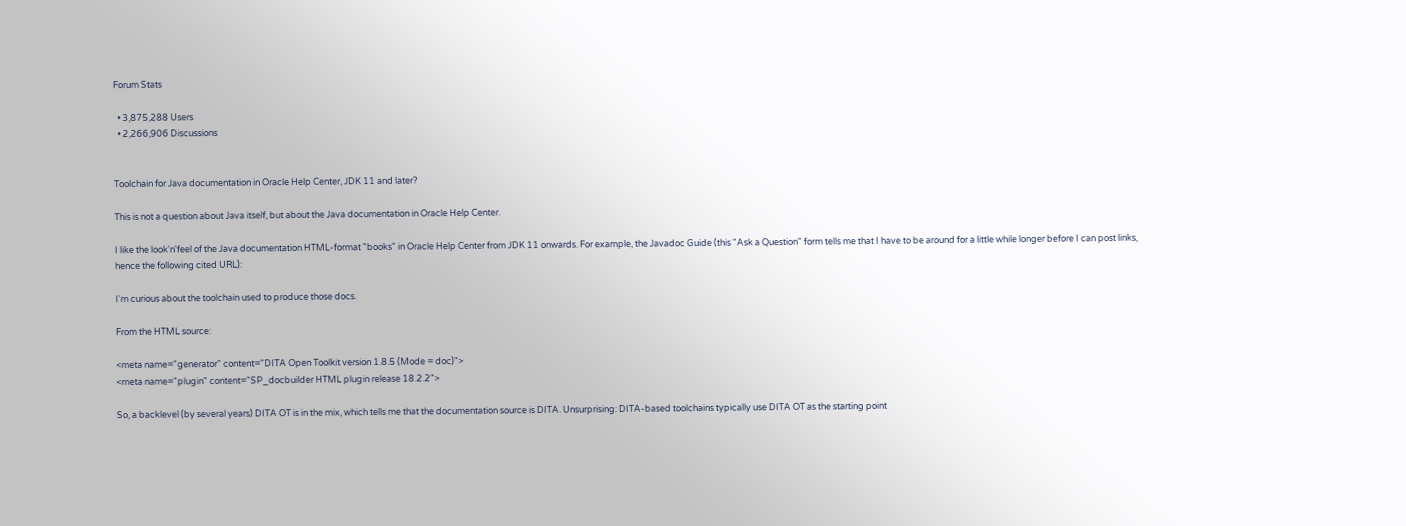Forum Stats

  • 3,875,288 Users
  • 2,266,906 Discussions


Toolchain for Java documentation in Oracle Help Center, JDK 11 and later?

This is not a question about Java itself, but about the Java documentation in Oracle Help Center.

I like the look'n'feel of the Java documentation HTML-format "books" in Oracle Help Center from JDK 11 onwards. For example, the Javadoc Guide (this "Ask a Question" form tells me that I have to be around for a little while longer before I can post links, hence the following cited URL):

I'm curious about the toolchain used to produce those docs.

From the HTML source:

<meta name="generator" content="DITA Open Toolkit version 1.8.5 (Mode = doc)">
<meta name="plugin" content="SP_docbuilder HTML plugin release 18.2.2">

So, a backlevel (by several years) DITA OT is in the mix, which tells me that the documentation source is DITA. Unsurprising: DITA-based toolchains typically use DITA OT as the starting point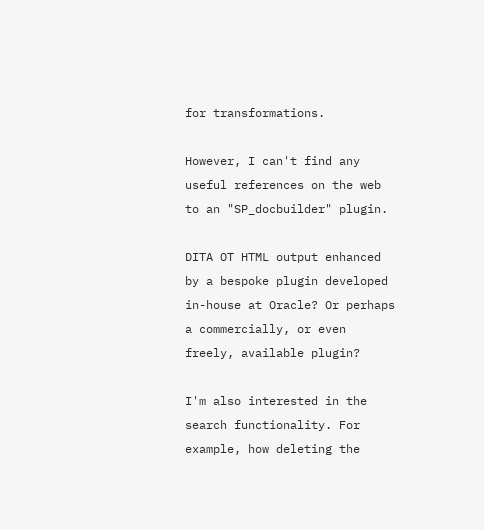for transformations.

However, I can't find any useful references on the web to an "SP_docbuilder" plugin.

DITA OT HTML output enhanced by a bespoke plugin developed in-house at Oracle? Or perhaps a commercially, or even freely, available plugin?

I'm also interested in the search functionality. For example, how deleting the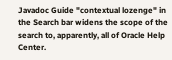Javadoc Guide "contextual lozenge" in the Search bar widens the scope of the search to, apparently, all of Oracle Help Center.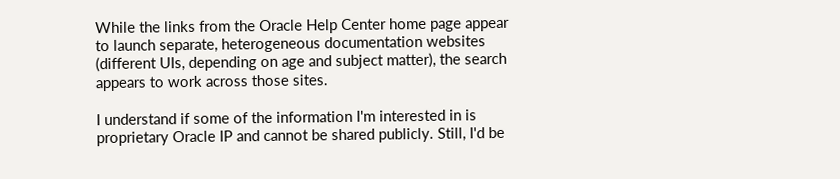While the links from the Oracle Help Center home page appear to launch separate, heterogeneous documentation websites (different UIs, depending on age and subject matter), the search appears to work across those sites.

I understand if some of the information I'm interested in is proprietary Oracle IP and cannot be shared publicly. Still, I'd be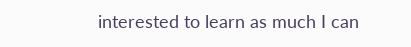interested to learn as much I can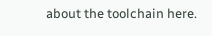about the toolchain here.